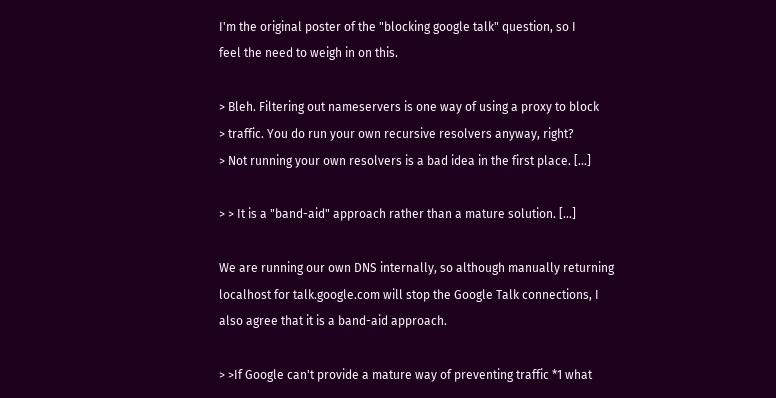I'm the original poster of the "blocking google talk" question, so I
feel the need to weigh in on this.

> Bleh. Filtering out nameservers is one way of using a proxy to block
> traffic. You do run your own recursive resolvers anyway, right?
> Not running your own resolvers is a bad idea in the first place. [...]

> > It is a "band-aid" approach rather than a mature solution. [...]

We are running our own DNS internally, so although manually returning
localhost for talk.google.com will stop the Google Talk connections, I
also agree that it is a band-aid approach.

> >If Google can't provide a mature way of preventing traffic *1 what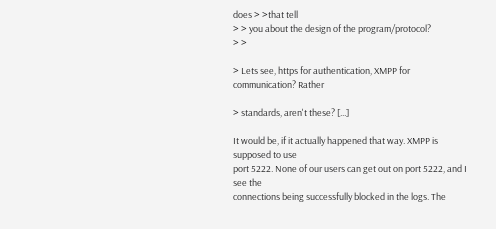does > >that tell
> > you about the design of the program/protocol?
> >

> Lets see, https for authentication, XMPP for communication? Rather

> standards, aren't these? [...]

It would be, if it actually happened that way. XMPP is supposed to use
port 5222. None of our users can get out on port 5222, and I see the
connections being successfully blocked in the logs. The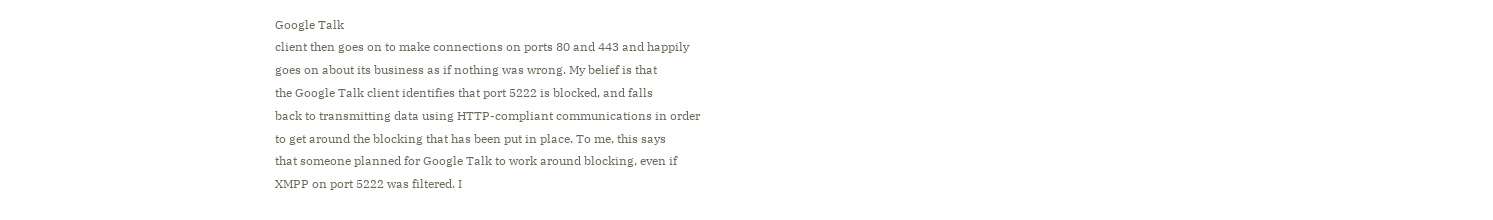Google Talk
client then goes on to make connections on ports 80 and 443 and happily
goes on about its business as if nothing was wrong. My belief is that
the Google Talk client identifies that port 5222 is blocked, and falls
back to transmitting data using HTTP-compliant communications in order
to get around the blocking that has been put in place. To me, this says
that someone planned for Google Talk to work around blocking, even if
XMPP on port 5222 was filtered. I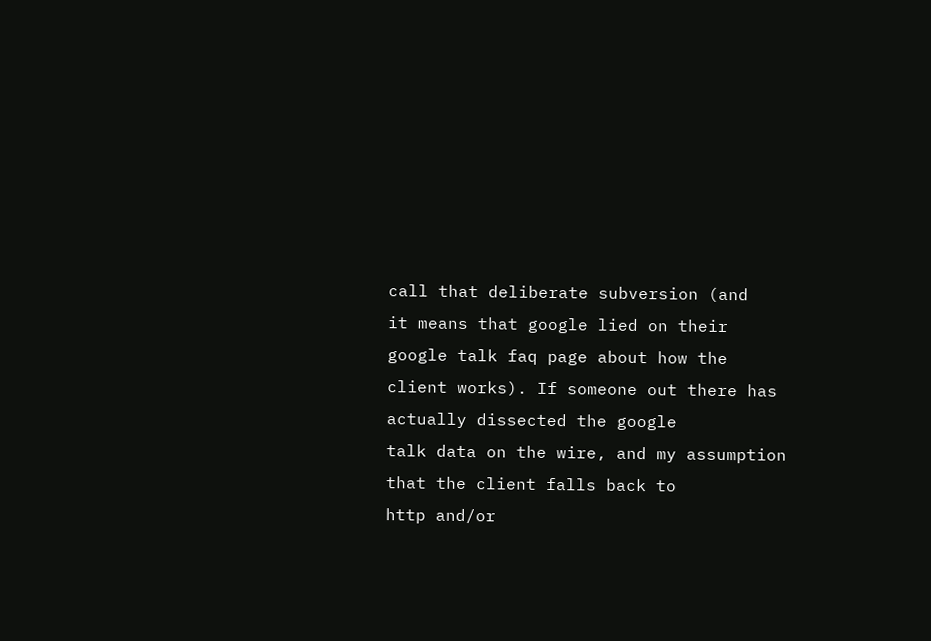call that deliberate subversion (and
it means that google lied on their google talk faq page about how the
client works). If someone out there has actually dissected the google
talk data on the wire, and my assumption that the client falls back to
http and/or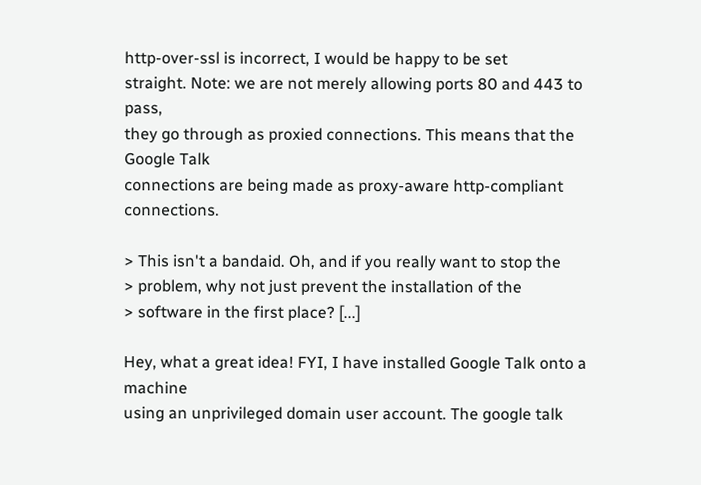http-over-ssl is incorrect, I would be happy to be set
straight. Note: we are not merely allowing ports 80 and 443 to pass,
they go through as proxied connections. This means that the Google Talk
connections are being made as proxy-aware http-compliant connections.

> This isn't a bandaid. Oh, and if you really want to stop the
> problem, why not just prevent the installation of the
> software in the first place? [...]

Hey, what a great idea! FYI, I have installed Google Talk onto a machine
using an unprivileged domain user account. The google talk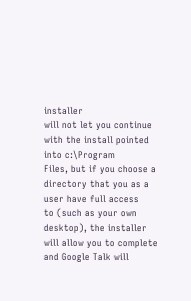installer
will not let you continue with the install pointed into c:\Program
Files, but if you choose a directory that you as a user have full access
to (such as your own desktop), the installer will allow you to complete
and Google Talk will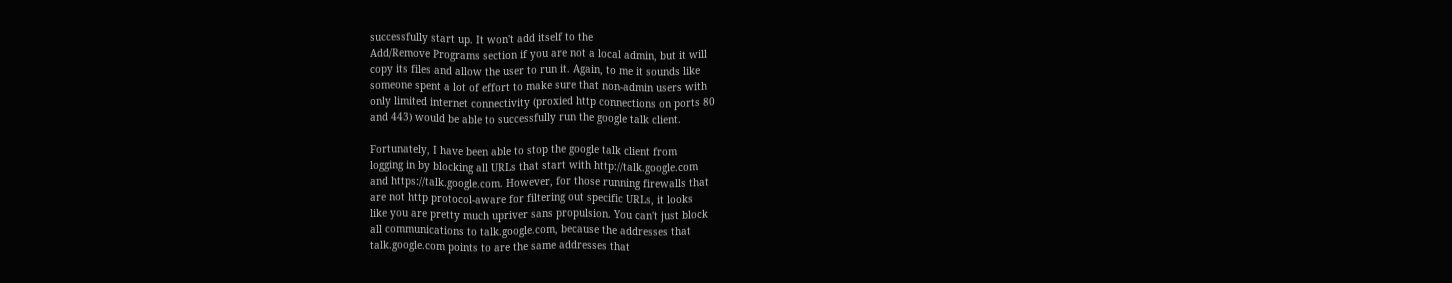successfully start up. It won't add itself to the
Add/Remove Programs section if you are not a local admin, but it will
copy its files and allow the user to run it. Again, to me it sounds like
someone spent a lot of effort to make sure that non-admin users with
only limited internet connectivity (proxied http connections on ports 80
and 443) would be able to successfully run the google talk client.

Fortunately, I have been able to stop the google talk client from
logging in by blocking all URLs that start with http://talk.google.com
and https://talk.google.com. However, for those running firewalls that
are not http protocol-aware for filtering out specific URLs, it looks
like you are pretty much upriver sans propulsion. You can't just block
all communications to talk.google.com, because the addresses that
talk.google.com points to are the same addresses that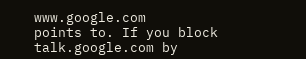www.google.com
points to. If you block talk.google.com by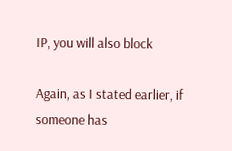IP, you will also block

Again, as I stated earlier, if someone has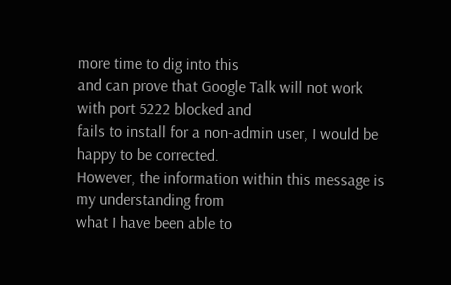more time to dig into this
and can prove that Google Talk will not work with port 5222 blocked and
fails to install for a non-admin user, I would be happy to be corrected.
However, the information within this message is my understanding from
what I have been able to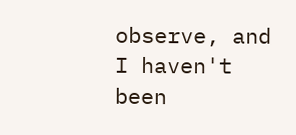observe, and I haven't been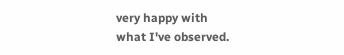very happy with
what I've observed.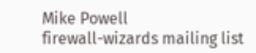Mike Powell
firewall-wizards mailing list